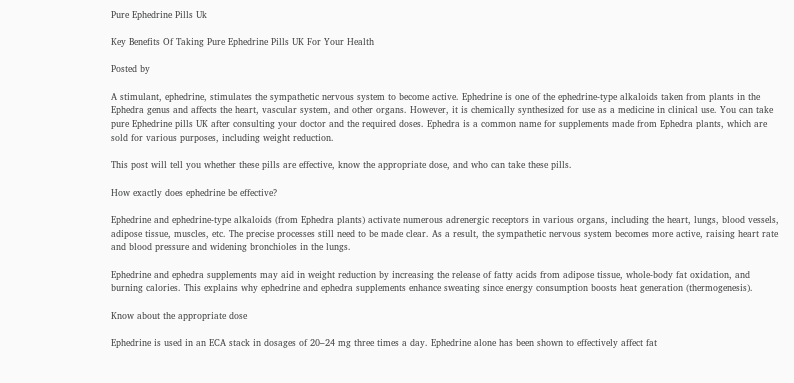Pure Ephedrine Pills Uk

Key Benefits Of Taking Pure Ephedrine Pills UK For Your Health

Posted by

A stimulant, ephedrine, stimulates the sympathetic nervous system to become active. Ephedrine is one of the ephedrine-type alkaloids taken from plants in the Ephedra genus and affects the heart, vascular system, and other organs. However, it is chemically synthesized for use as a medicine in clinical use. You can take pure Ephedrine pills UK after consulting your doctor and the required doses. Ephedra is a common name for supplements made from Ephedra plants, which are sold for various purposes, including weight reduction.

This post will tell you whether these pills are effective, know the appropriate dose, and who can take these pills.

How exactly does ephedrine be effective?

Ephedrine and ephedrine-type alkaloids (from Ephedra plants) activate numerous adrenergic receptors in various organs, including the heart, lungs, blood vessels, adipose tissue, muscles, etc. The precise processes still need to be made clear. As a result, the sympathetic nervous system becomes more active, raising heart rate and blood pressure and widening bronchioles in the lungs.

Ephedrine and ephedra supplements may aid in weight reduction by increasing the release of fatty acids from adipose tissue, whole-body fat oxidation, and burning calories. This explains why ephedrine and ephedra supplements enhance sweating since energy consumption boosts heat generation (thermogenesis).

Know about the appropriate dose

Ephedrine is used in an ECA stack in dosages of 20–24 mg three times a day. Ephedrine alone has been shown to effectively affect fat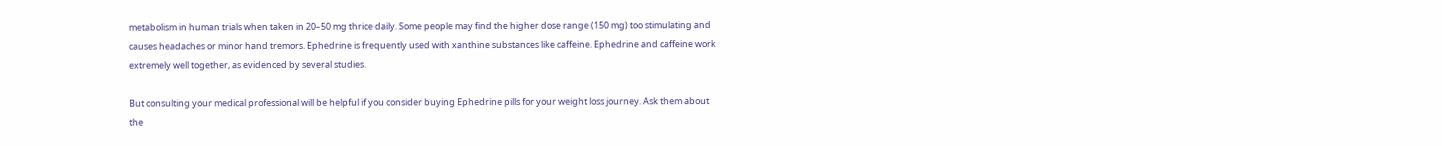metabolism in human trials when taken in 20–50 mg thrice daily. Some people may find the higher dose range (150 mg) too stimulating and causes headaches or minor hand tremors. Ephedrine is frequently used with xanthine substances like caffeine. Ephedrine and caffeine work extremely well together, as evidenced by several studies.

But consulting your medical professional will be helpful if you consider buying Ephedrine pills for your weight loss journey. Ask them about the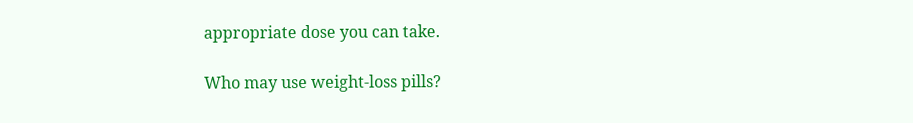appropriate dose you can take.

Who may use weight-loss pills?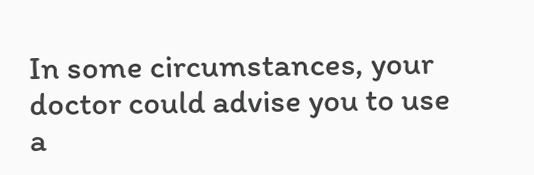In some circumstances, your doctor could advise you to use a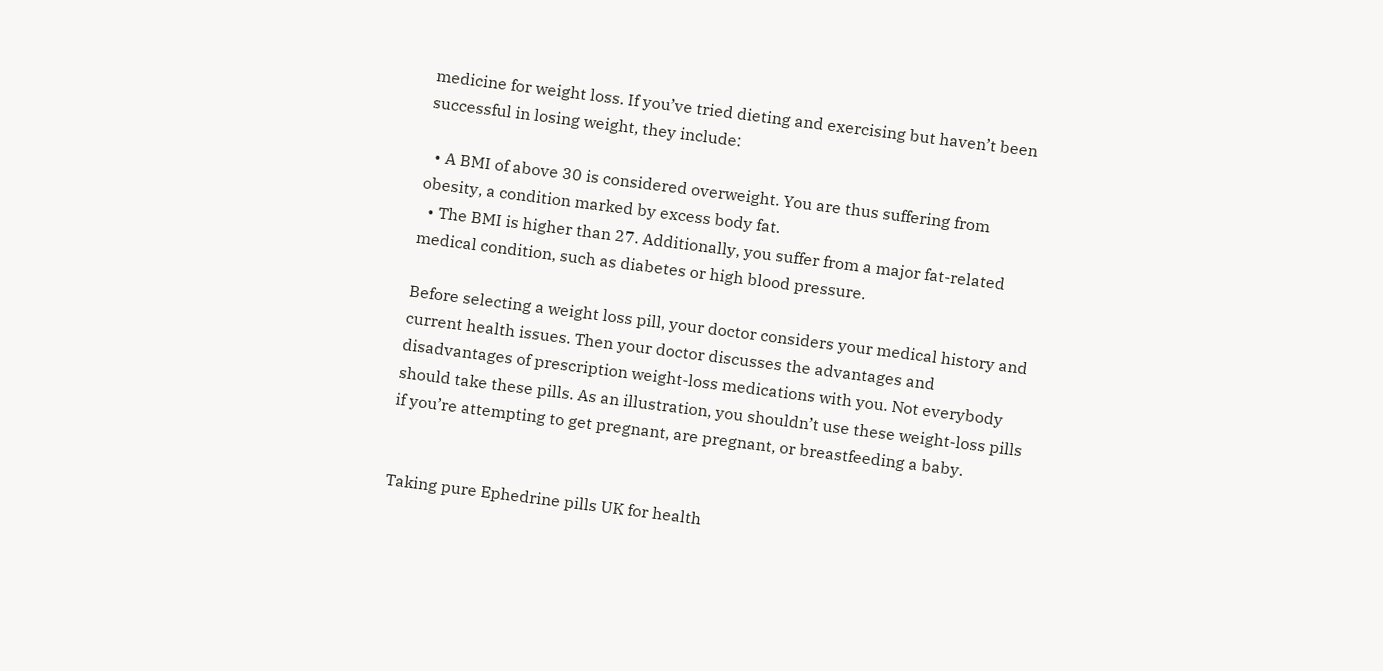medicine for weight loss. If you’ve tried dieting and exercising but haven’t been successful in losing weight, they include:

  • A BMI of above 30 is considered overweight. You are thus suffering from obesity, a condition marked by excess body fat.
  • The BMI is higher than 27. Additionally, you suffer from a major fat-related medical condition, such as diabetes or high blood pressure.

Before selecting a weight loss pill, your doctor considers your medical history and current health issues. Then your doctor discusses the advantages and disadvantages of prescription weight-loss medications with you. Not everybody should take these pills. As an illustration, you shouldn’t use these weight-loss pills if you’re attempting to get pregnant, are pregnant, or breastfeeding a baby.


Taking pure Ephedrine pills UK for health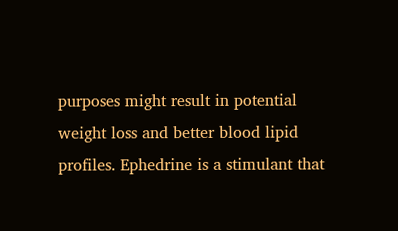purposes might result in potential weight loss and better blood lipid profiles. Ephedrine is a stimulant that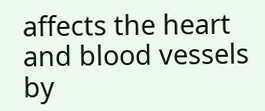affects the heart and blood vessels by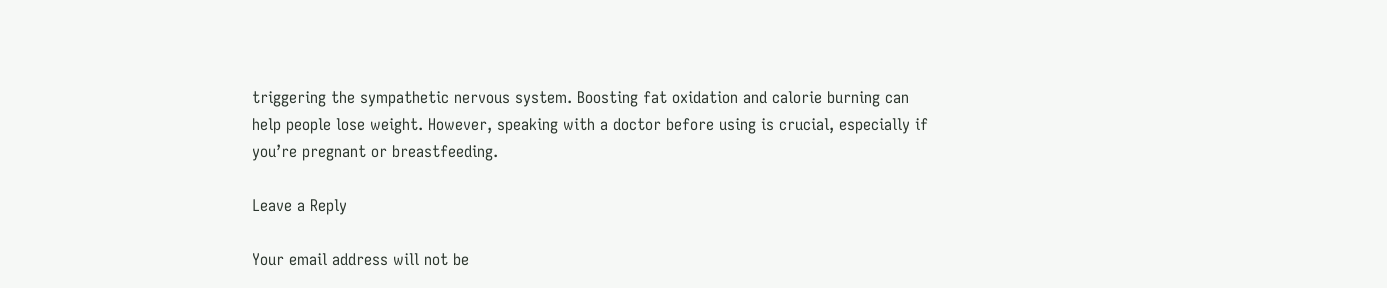triggering the sympathetic nervous system. Boosting fat oxidation and calorie burning can help people lose weight. However, speaking with a doctor before using is crucial, especially if you’re pregnant or breastfeeding.

Leave a Reply

Your email address will not be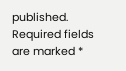published. Required fields are marked *